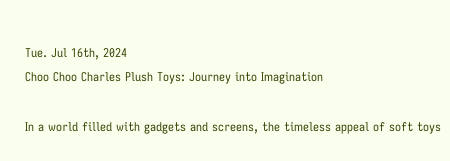Tue. Jul 16th, 2024
Choo Choo Charles Plush Toys: Journey into Imagination

In a world filled with gadgets and screens, the timeless appeal of soft toys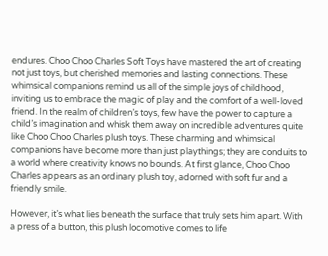endures. Choo Choo Charles Soft Toys have mastered the art of creating not just toys, but cherished memories and lasting connections. These whimsical companions remind us all of the simple joys of childhood, inviting us to embrace the magic of play and the comfort of a well-loved friend. In the realm of children’s toys, few have the power to capture a child’s imagination and whisk them away on incredible adventures quite like Choo Choo Charles plush toys. These charming and whimsical companions have become more than just playthings; they are conduits to a world where creativity knows no bounds. At first glance, Choo Choo Charles appears as an ordinary plush toy, adorned with soft fur and a friendly smile.

However, it’s what lies beneath the surface that truly sets him apart. With a press of a button, this plush locomotive comes to life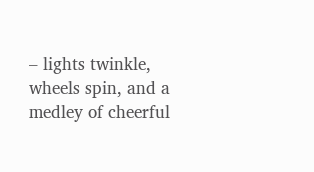– lights twinkle, wheels spin, and a medley of cheerful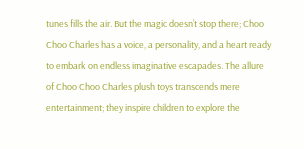tunes fills the air. But the magic doesn’t stop there; Choo Choo Charles has a voice, a personality, and a heart ready to embark on endless imaginative escapades. The allure of Choo Choo Charles plush toys transcends mere entertainment; they inspire children to explore the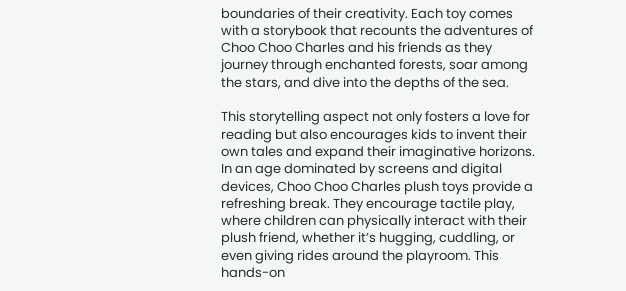boundaries of their creativity. Each toy comes with a storybook that recounts the adventures of Choo Choo Charles and his friends as they journey through enchanted forests, soar among the stars, and dive into the depths of the sea.

This storytelling aspect not only fosters a love for reading but also encourages kids to invent their own tales and expand their imaginative horizons. In an age dominated by screens and digital devices, Choo Choo Charles plush toys provide a refreshing break. They encourage tactile play, where children can physically interact with their plush friend, whether it’s hugging, cuddling, or even giving rides around the playroom. This hands-on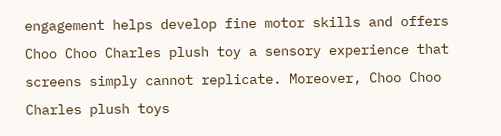engagement helps develop fine motor skills and offers Choo Choo Charles plush toy a sensory experience that screens simply cannot replicate. Moreover, Choo Choo Charles plush toys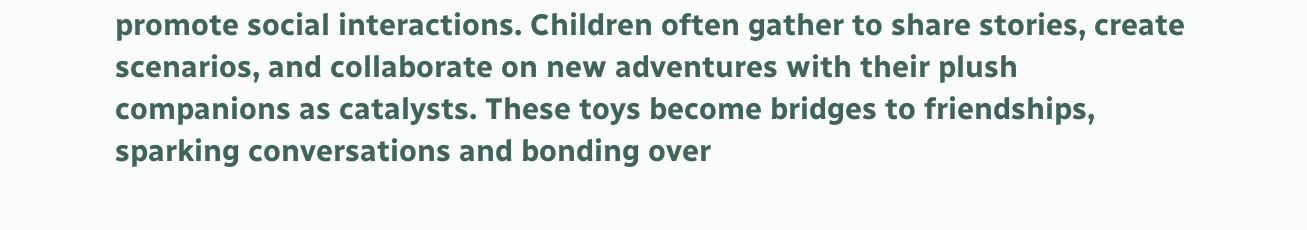promote social interactions. Children often gather to share stories, create scenarios, and collaborate on new adventures with their plush companions as catalysts. These toys become bridges to friendships, sparking conversations and bonding over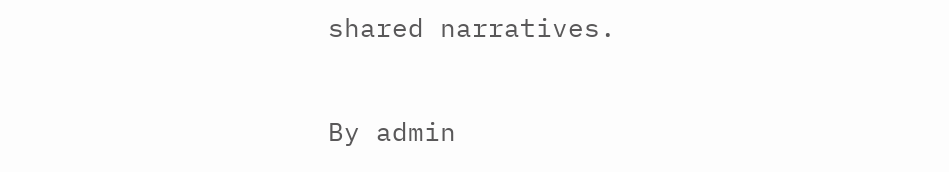shared narratives.

By admin